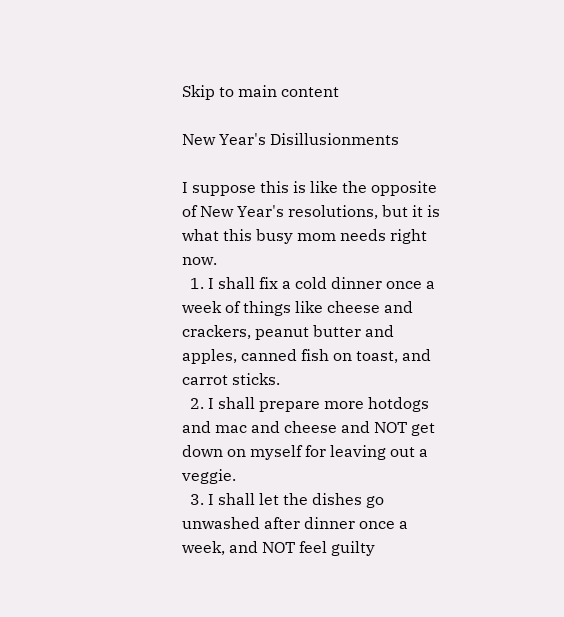Skip to main content

New Year's Disillusionments

I suppose this is like the opposite of New Year's resolutions, but it is what this busy mom needs right now.
  1. I shall fix a cold dinner once a week of things like cheese and crackers, peanut butter and apples, canned fish on toast, and carrot sticks.
  2. I shall prepare more hotdogs and mac and cheese and NOT get down on myself for leaving out a veggie.
  3. I shall let the dishes go unwashed after dinner once a week, and NOT feel guilty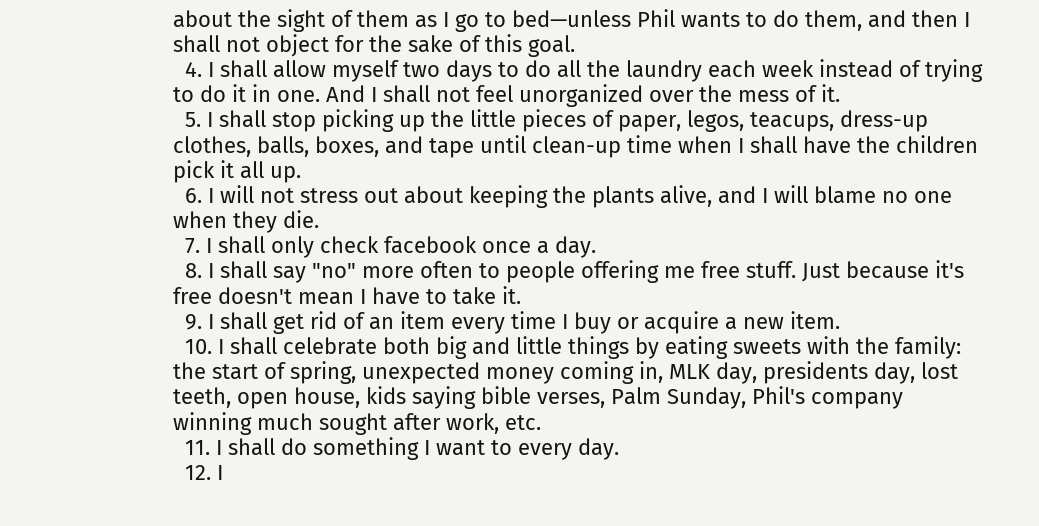about the sight of them as I go to bed—unless Phil wants to do them, and then I shall not object for the sake of this goal.
  4. I shall allow myself two days to do all the laundry each week instead of trying to do it in one. And I shall not feel unorganized over the mess of it.
  5. I shall stop picking up the little pieces of paper, legos, teacups, dress-up clothes, balls, boxes, and tape until clean-up time when I shall have the children pick it all up.
  6. I will not stress out about keeping the plants alive, and I will blame no one when they die.
  7. I shall only check facebook once a day.
  8. I shall say "no" more often to people offering me free stuff. Just because it's free doesn't mean I have to take it.
  9. I shall get rid of an item every time I buy or acquire a new item.
  10. I shall celebrate both big and little things by eating sweets with the family: the start of spring, unexpected money coming in, MLK day, presidents day, lost teeth, open house, kids saying bible verses, Palm Sunday, Phil's company winning much sought after work, etc.
  11. I shall do something I want to every day.
  12. I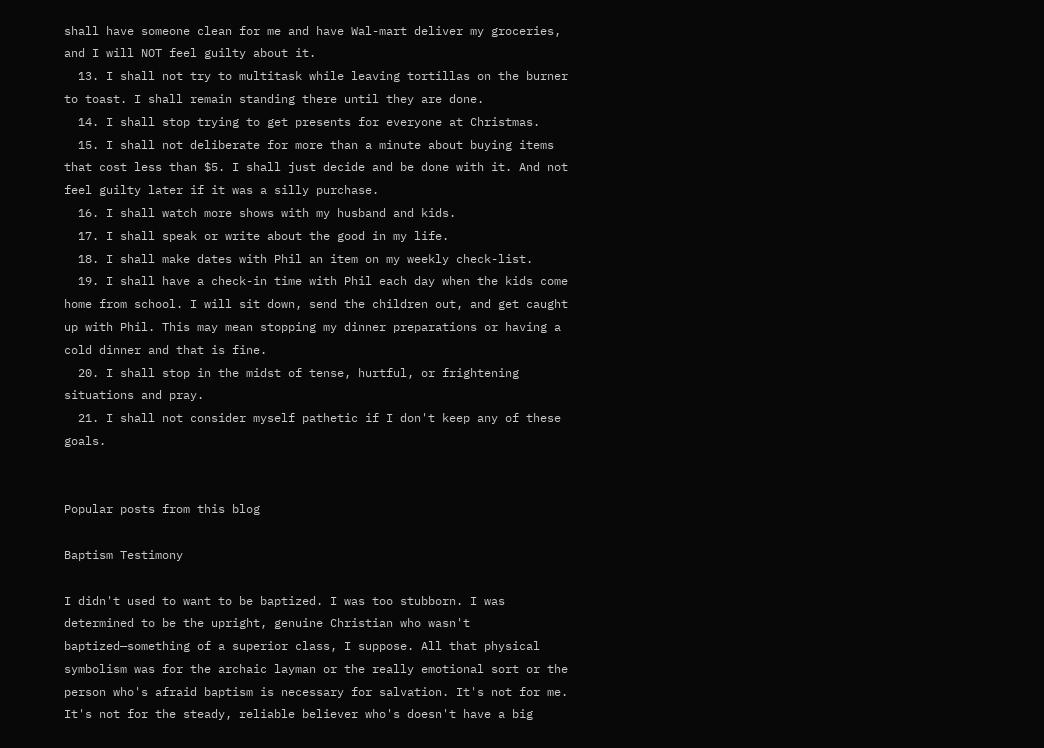shall have someone clean for me and have Wal-mart deliver my groceries, and I will NOT feel guilty about it.
  13. I shall not try to multitask while leaving tortillas on the burner to toast. I shall remain standing there until they are done.
  14. I shall stop trying to get presents for everyone at Christmas.
  15. I shall not deliberate for more than a minute about buying items that cost less than $5. I shall just decide and be done with it. And not feel guilty later if it was a silly purchase.
  16. I shall watch more shows with my husband and kids.
  17. I shall speak or write about the good in my life.
  18. I shall make dates with Phil an item on my weekly check-list.
  19. I shall have a check-in time with Phil each day when the kids come home from school. I will sit down, send the children out, and get caught up with Phil. This may mean stopping my dinner preparations or having a cold dinner and that is fine.
  20. I shall stop in the midst of tense, hurtful, or frightening situations and pray.
  21. I shall not consider myself pathetic if I don't keep any of these goals.


Popular posts from this blog

Baptism Testimony

I didn't used to want to be baptized. I was too stubborn. I was determined to be the upright, genuine Christian who wasn't baptized—something of a superior class, I suppose. All that physical symbolism was for the archaic layman or the really emotional sort or the person who's afraid baptism is necessary for salvation. It's not for me. It's not for the steady, reliable believer who's doesn't have a big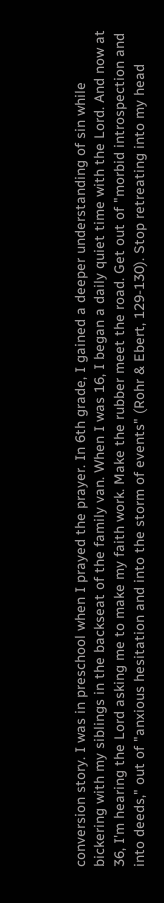conversion story. I was in preschool when I prayed the prayer. In 6th grade, I gained a deeper understanding of sin while bickering with my siblings in the backseat of the family van. When I was 16, I began a daily quiet time with the Lord. And now at 36, I'm hearing the Lord asking me to make my faith work. Make the rubber meet the road. Get out of "morbid introspection and into deeds," out of "anxious hesitation and into the storm of events" (Rohr & Ebert, 129-130). Stop retreating into my head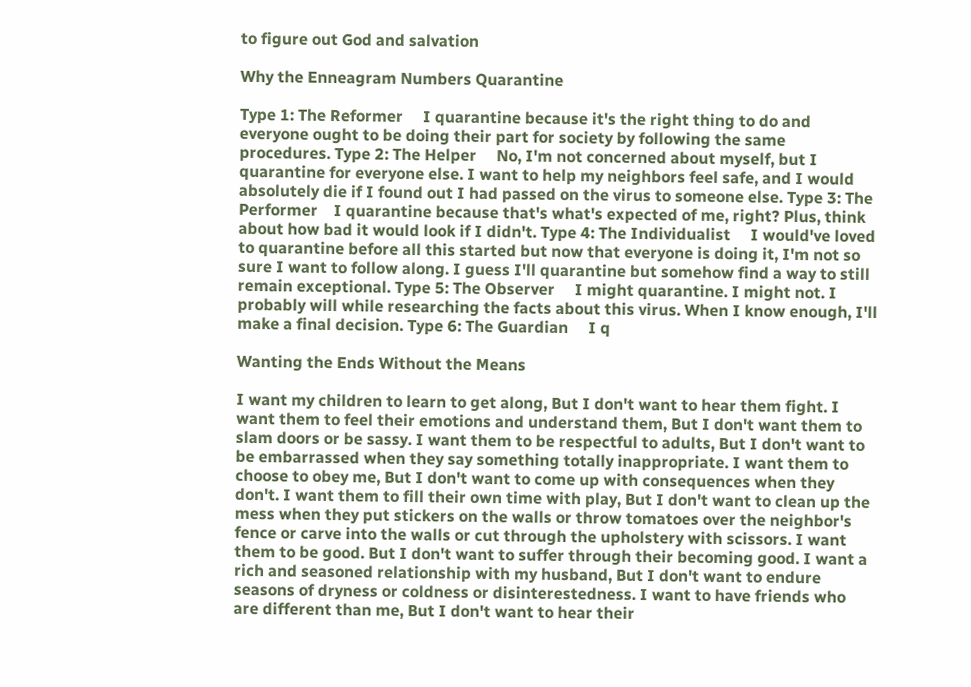to figure out God and salvation

Why the Enneagram Numbers Quarantine

Type 1: The Reformer     I quarantine because it's the right thing to do and everyone ought to be doing their part for society by following the same procedures. Type 2: The Helper     No, I'm not concerned about myself, but I quarantine for everyone else. I want to help my neighbors feel safe, and I would absolutely die if I found out I had passed on the virus to someone else. Type 3: The Performer    I quarantine because that's what's expected of me, right? Plus, think about how bad it would look if I didn't. Type 4: The Individualist     I would've loved to quarantine before all this started but now that everyone is doing it, I'm not so sure I want to follow along. I guess I'll quarantine but somehow find a way to still remain exceptional. Type 5: The Observer     I might quarantine. I might not. I probably will while researching the facts about this virus. When I know enough, I'll make a final decision. Type 6: The Guardian     I q

Wanting the Ends Without the Means

I want my children to learn to get along, But I don't want to hear them fight. I want them to feel their emotions and understand them, But I don't want them to slam doors or be sassy. I want them to be respectful to adults, But I don't want to be embarrassed when they say something totally inappropriate. I want them to choose to obey me, But I don't want to come up with consequences when they don't. I want them to fill their own time with play, But I don't want to clean up the mess when they put stickers on the walls or throw tomatoes over the neighbor's fence or carve into the walls or cut through the upholstery with scissors. I want them to be good. But I don't want to suffer through their becoming good. I want a rich and seasoned relationship with my husband, But I don't want to endure seasons of dryness or coldness or disinterestedness. I want to have friends who are different than me, But I don't want to hear their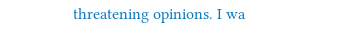threatening opinions. I wa